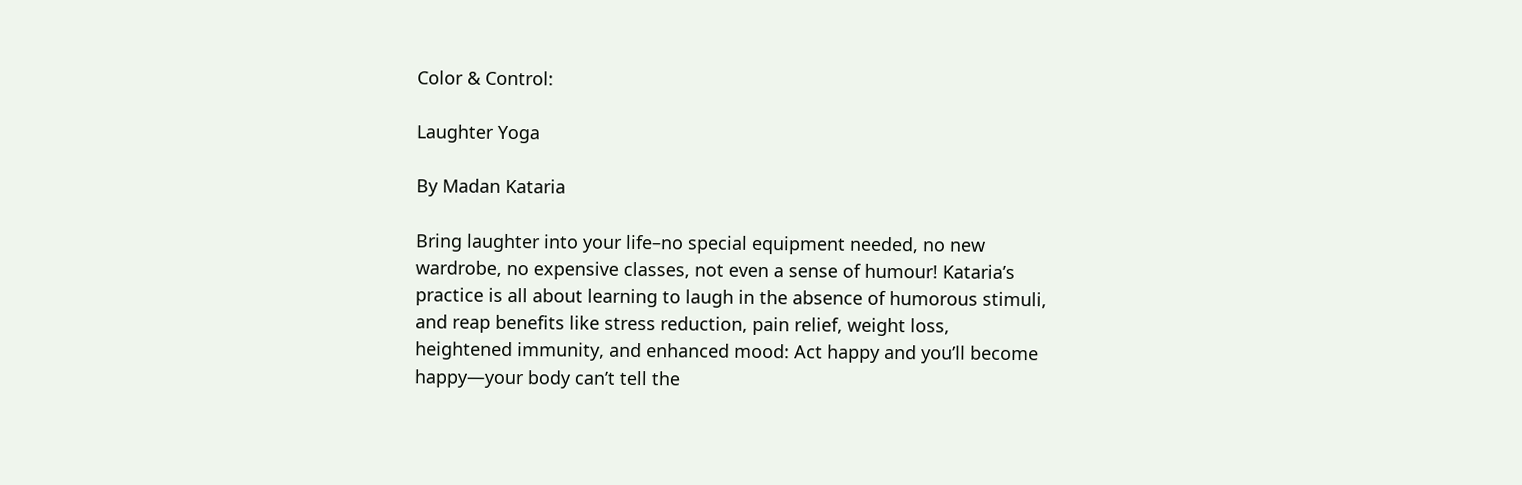Color & Control:

Laughter Yoga

By Madan Kataria

Bring laughter into your life–no special equipment needed, no new wardrobe, no expensive classes, not even a sense of humour! Kataria’s practice is all about learning to laugh in the absence of humorous stimuli, and reap benefits like stress reduction, pain relief, weight loss, heightened immunity, and enhanced mood: Act happy and you’ll become happy—your body can’t tell the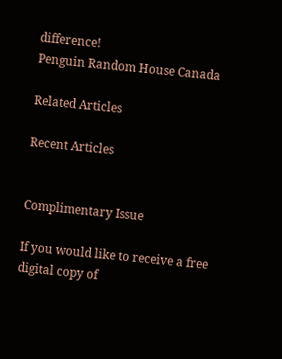difference!
Penguin Random House Canada

Related Articles

Recent Articles


Complimentary Issue

If you would like to receive a free digital copy of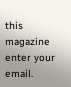this magazine enter your email.